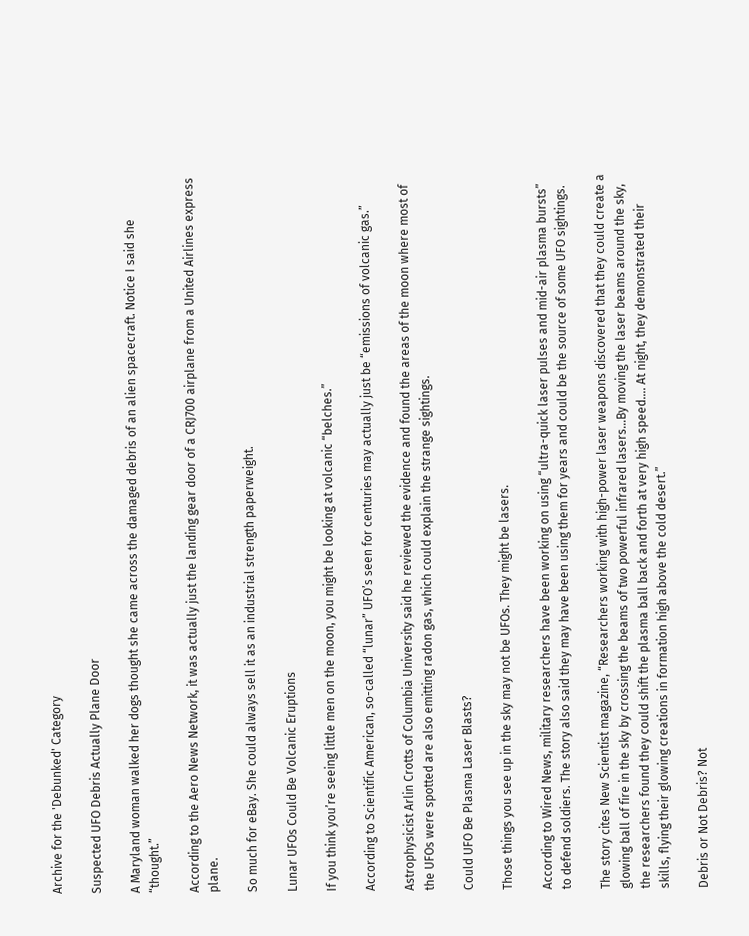Archive for the 'Debunked' Category

Suspected UFO Debris Actually Plane Door

A Maryland woman walked her dogs thought she came across the damaged debris of an alien spacecraft. Notice I said she “thought.”

According to the Aero News Network, it was actually just the landing gear door of a CRJ700 airplane from a United Airlines express plane.

So much for eBay. She could always sell it as an industrial strength paperweight.

Lunar UFOs Could Be Volcanic Eruptions

If you think you’re seeing little men on the moon, you might be looking at volcanic “belches.”

According to Scientific American, so-called “lunar” UFO’s seen for centuries may actually just be “emissions of volcanic gas.”

Astrophysicist Arlin Crotts of Columbia University said he reviewed the evidence and found the areas of the moon where most of the UFOs were spotted are also emitting radon gas, which could explain the strange sightings.

Could UFO Be Plasma Laser Blasts?

Those things you see up in the sky may not be UFOs. They might be lasers.

According to Wired News, military researchers have been working on using “ultra-quick laser pulses and mid-air plasma bursts” to defend soldiers. The story also said they may have been using them for years and could be the source of some UFO sightings.

The story cites New Scientist magazine, “Researchers working with high-power laser weapons discovered that they could create a glowing ball of fire in the sky by crossing the beams of two powerful infrared lasers…By moving the laser beams around the sky, the researchers found they could shift the plasma ball back and forth at very high speed…. At night, they demonstrated their skills, flying their glowing creations in formation high above the cold desert.”

Debris or Not Debris? Not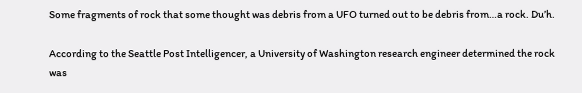Some fragments of rock that some thought was debris from a UFO turned out to be debris from…a rock. Du’h.

According to the Seattle Post Intelligencer, a University of Washington research engineer determined the rock was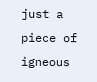just a piece of igneous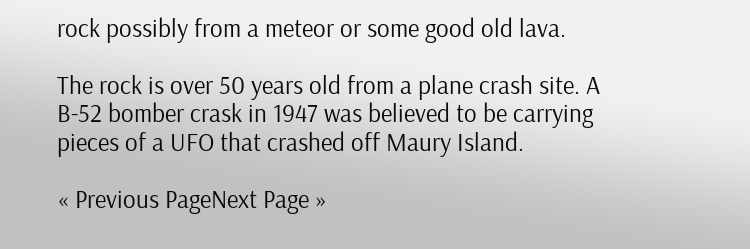rock possibly from a meteor or some good old lava.

The rock is over 50 years old from a plane crash site. A B-52 bomber crask in 1947 was believed to be carrying pieces of a UFO that crashed off Maury Island.

« Previous PageNext Page »